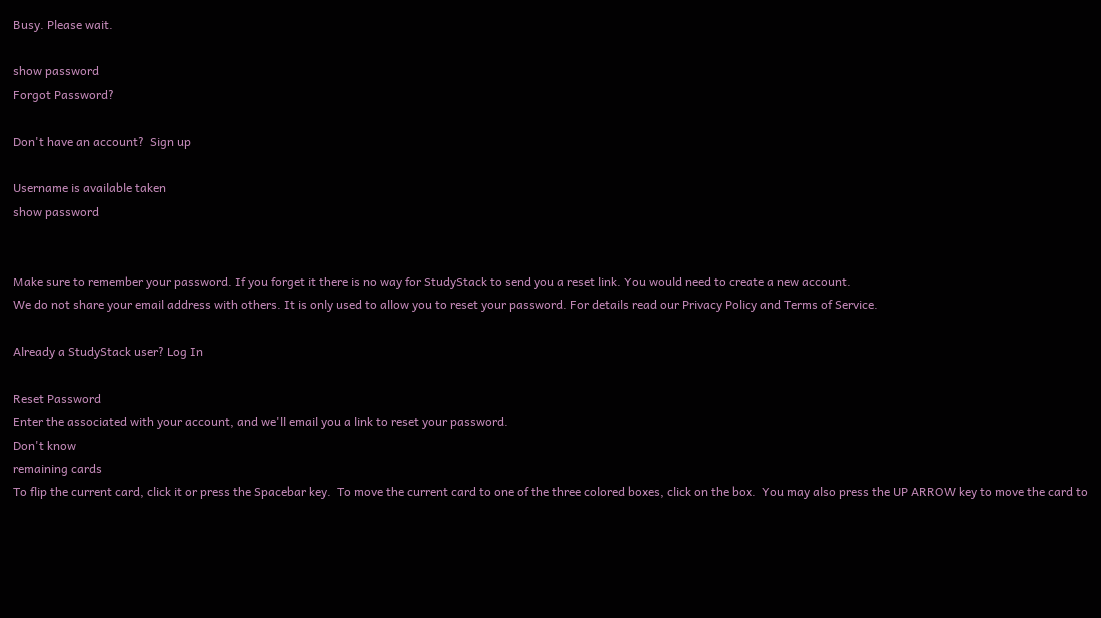Busy. Please wait.

show password
Forgot Password?

Don't have an account?  Sign up

Username is available taken
show password


Make sure to remember your password. If you forget it there is no way for StudyStack to send you a reset link. You would need to create a new account.
We do not share your email address with others. It is only used to allow you to reset your password. For details read our Privacy Policy and Terms of Service.

Already a StudyStack user? Log In

Reset Password
Enter the associated with your account, and we'll email you a link to reset your password.
Don't know
remaining cards
To flip the current card, click it or press the Spacebar key.  To move the current card to one of the three colored boxes, click on the box.  You may also press the UP ARROW key to move the card to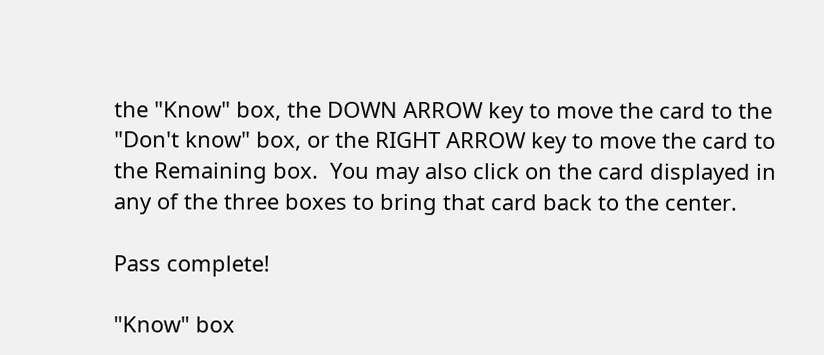the "Know" box, the DOWN ARROW key to move the card to the "Don't know" box, or the RIGHT ARROW key to move the card to the Remaining box.  You may also click on the card displayed in any of the three boxes to bring that card back to the center.

Pass complete!

"Know" box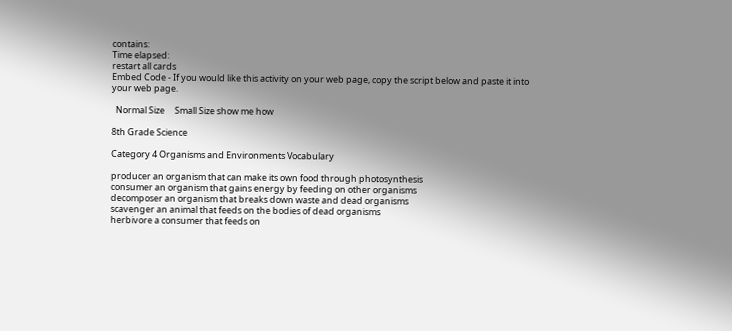contains:
Time elapsed:
restart all cards
Embed Code - If you would like this activity on your web page, copy the script below and paste it into your web page.

  Normal Size     Small Size show me how

8th Grade Science

Category 4 Organisms and Environments Vocabulary

producer an organism that can make its own food through photosynthesis
consumer an organism that gains energy by feeding on other organisms
decomposer an organism that breaks down waste and dead organisms
scavenger an animal that feeds on the bodies of dead organisms
herbivore a consumer that feeds on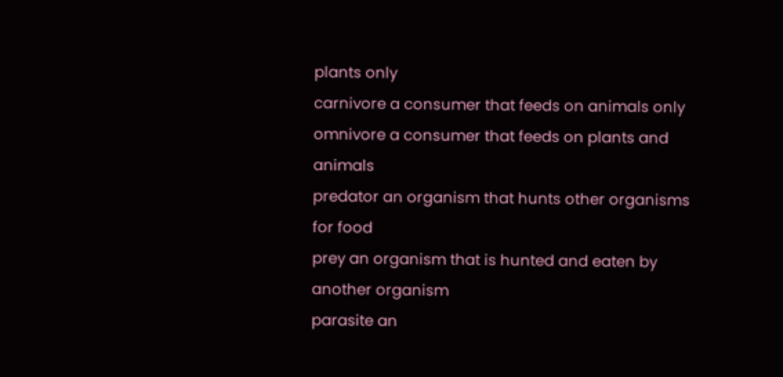plants only
carnivore a consumer that feeds on animals only
omnivore a consumer that feeds on plants and animals
predator an organism that hunts other organisms for food
prey an organism that is hunted and eaten by another organism
parasite an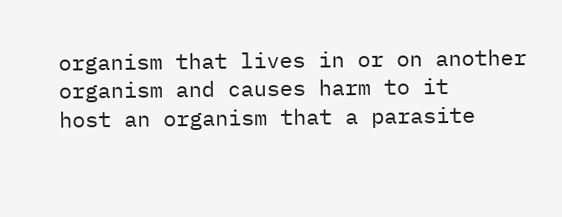organism that lives in or on another organism and causes harm to it
host an organism that a parasite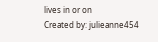lives in or on
Created by: julieanne454